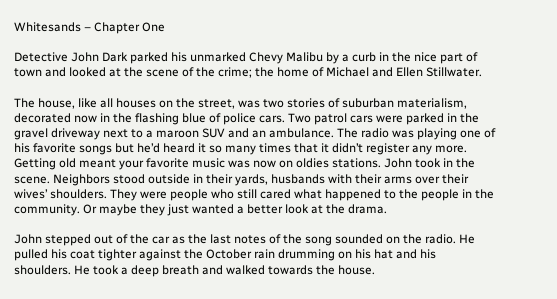Whitesands – Chapter One

Detective John Dark parked his unmarked Chevy Malibu by a curb in the nice part of town and looked at the scene of the crime; the home of Michael and Ellen Stillwater.

The house, like all houses on the street, was two stories of suburban materialism, decorated now in the flashing blue of police cars. Two patrol cars were parked in the gravel driveway next to a maroon SUV and an ambulance. The radio was playing one of his favorite songs but he’d heard it so many times that it didn’t register any more. Getting old meant your favorite music was now on oldies stations. John took in the scene. Neighbors stood outside in their yards, husbands with their arms over their wives’ shoulders. They were people who still cared what happened to the people in the community. Or maybe they just wanted a better look at the drama.

John stepped out of the car as the last notes of the song sounded on the radio. He pulled his coat tighter against the October rain drumming on his hat and his shoulders. He took a deep breath and walked towards the house.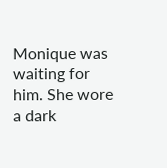Monique was waiting for him. She wore a dark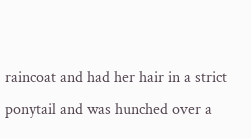raincoat and had her hair in a strict  ponytail and was hunched over a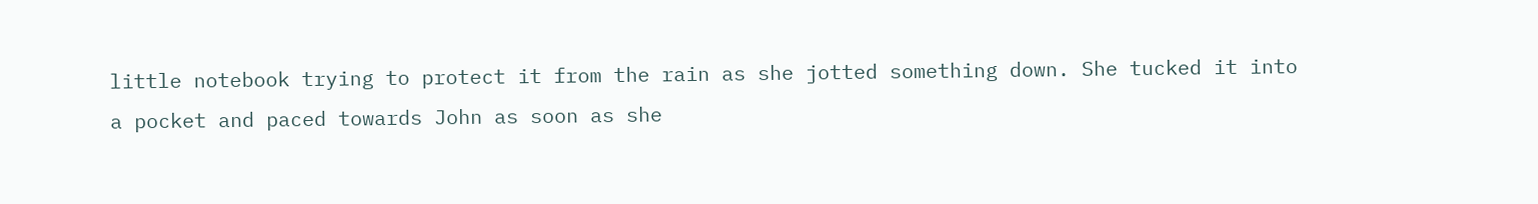little notebook trying to protect it from the rain as she jotted something down. She tucked it into a pocket and paced towards John as soon as she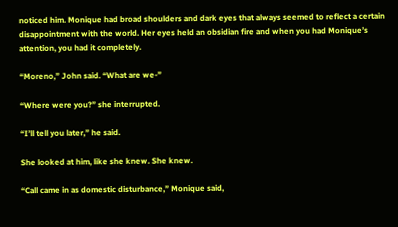noticed him. Monique had broad shoulders and dark eyes that always seemed to reflect a certain disappointment with the world. Her eyes held an obsidian fire and when you had Monique’s attention, you had it completely.

“Moreno,” John said. “What are we-”

“Where were you?” she interrupted.

“I’ll tell you later,” he said.

She looked at him, like she knew. She knew.

“Call came in as domestic disturbance,” Monique said,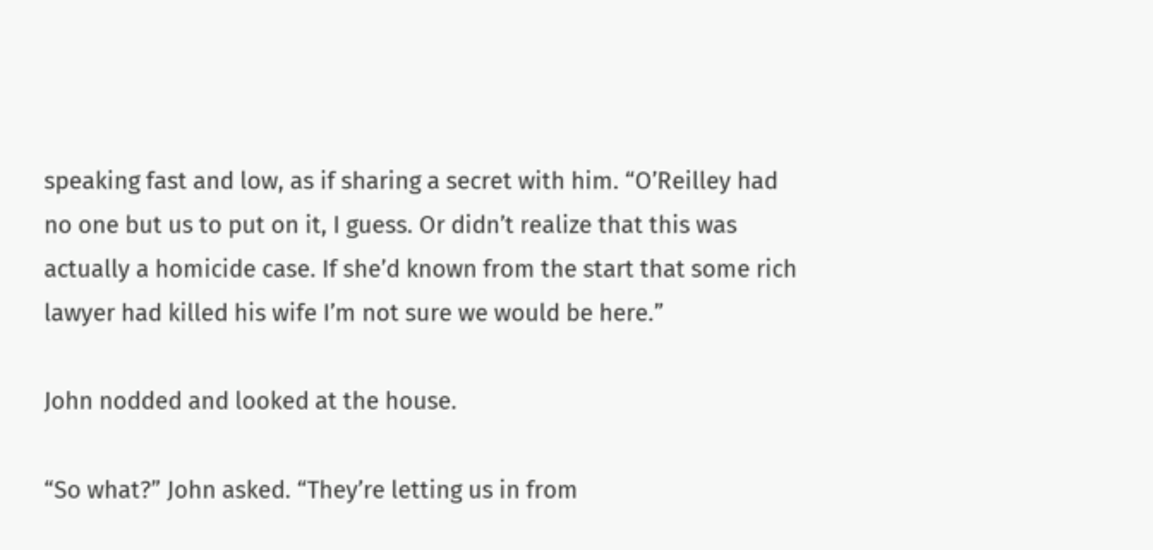speaking fast and low, as if sharing a secret with him. “O’Reilley had no one but us to put on it, I guess. Or didn’t realize that this was actually a homicide case. If she’d known from the start that some rich lawyer had killed his wife I’m not sure we would be here.”

John nodded and looked at the house.

“So what?” John asked. “They’re letting us in from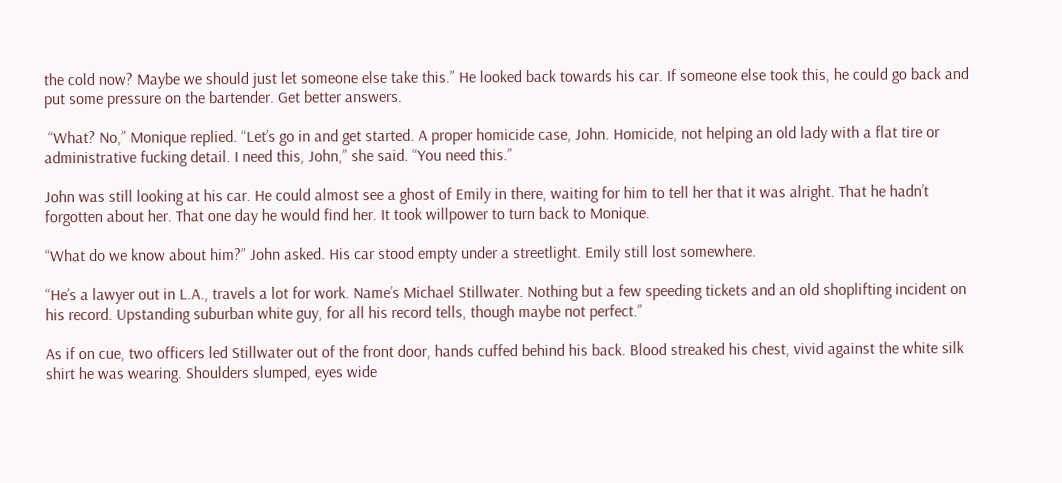the cold now? Maybe we should just let someone else take this.” He looked back towards his car. If someone else took this, he could go back and put some pressure on the bartender. Get better answers.

 “What? No,” Monique replied. “Let’s go in and get started. A proper homicide case, John. Homicide, not helping an old lady with a flat tire or administrative fucking detail. I need this, John,” she said. “You need this.”

John was still looking at his car. He could almost see a ghost of Emily in there, waiting for him to tell her that it was alright. That he hadn’t forgotten about her. That one day he would find her. It took willpower to turn back to Monique.

“What do we know about him?” John asked. His car stood empty under a streetlight. Emily still lost somewhere.

“He’s a lawyer out in L.A., travels a lot for work. Name’s Michael Stillwater. Nothing but a few speeding tickets and an old shoplifting incident on his record. Upstanding suburban white guy, for all his record tells, though maybe not perfect.”

As if on cue, two officers led Stillwater out of the front door, hands cuffed behind his back. Blood streaked his chest, vivid against the white silk shirt he was wearing. Shoulders slumped, eyes wide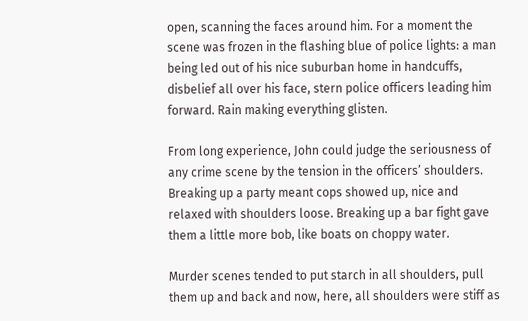open, scanning the faces around him. For a moment the scene was frozen in the flashing blue of police lights: a man being led out of his nice suburban home in handcuffs, disbelief all over his face, stern police officers leading him forward. Rain making everything glisten.

From long experience, John could judge the seriousness of any crime scene by the tension in the officers’ shoulders. Breaking up a party meant cops showed up, nice and relaxed with shoulders loose. Breaking up a bar fight gave them a little more bob, like boats on choppy water.

Murder scenes tended to put starch in all shoulders, pull them up and back and now, here, all shoulders were stiff as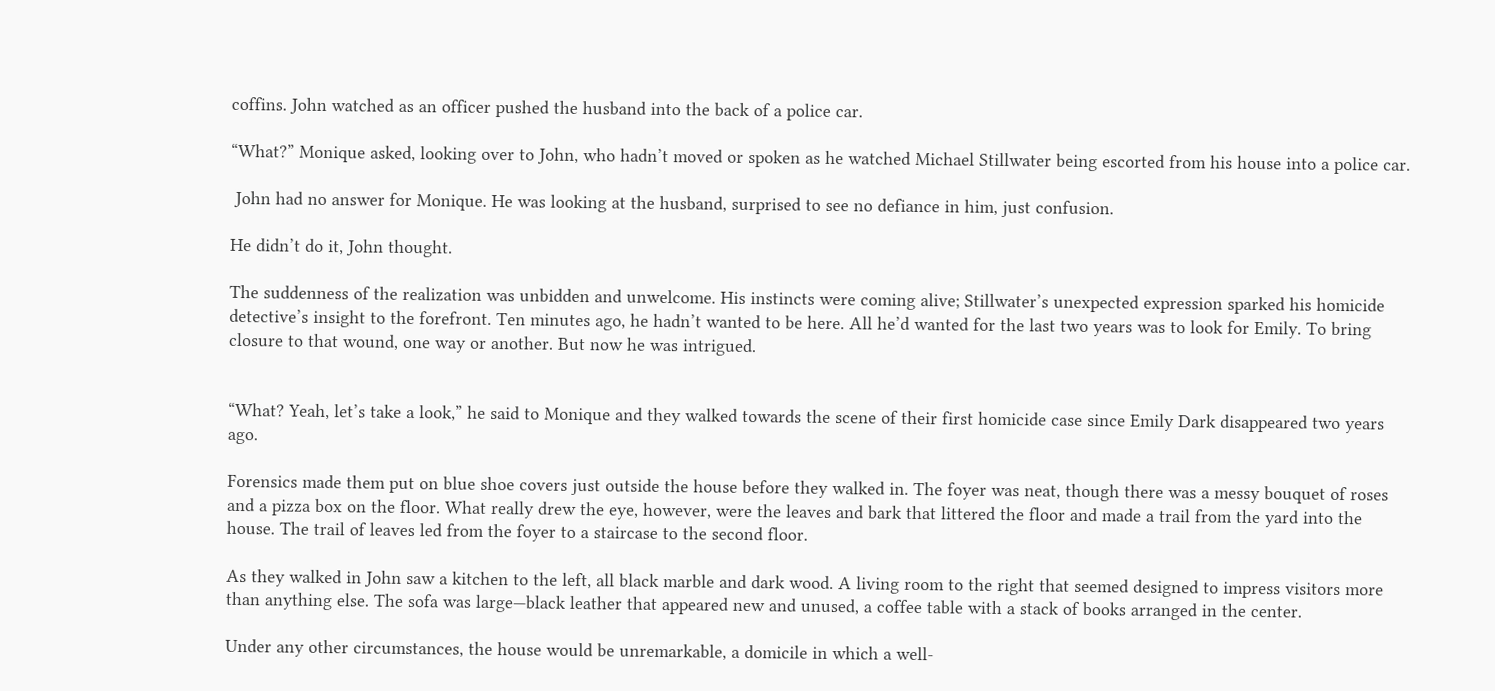coffins. John watched as an officer pushed the husband into the back of a police car.

“What?” Monique asked, looking over to John, who hadn’t moved or spoken as he watched Michael Stillwater being escorted from his house into a police car.

 John had no answer for Monique. He was looking at the husband, surprised to see no defiance in him, just confusion.

He didn’t do it, John thought.

The suddenness of the realization was unbidden and unwelcome. His instincts were coming alive; Stillwater’s unexpected expression sparked his homicide detective’s insight to the forefront. Ten minutes ago, he hadn’t wanted to be here. All he’d wanted for the last two years was to look for Emily. To bring closure to that wound, one way or another. But now he was intrigued.


“What? Yeah, let’s take a look,” he said to Monique and they walked towards the scene of their first homicide case since Emily Dark disappeared two years ago.

Forensics made them put on blue shoe covers just outside the house before they walked in. The foyer was neat, though there was a messy bouquet of roses and a pizza box on the floor. What really drew the eye, however, were the leaves and bark that littered the floor and made a trail from the yard into the house. The trail of leaves led from the foyer to a staircase to the second floor.

As they walked in John saw a kitchen to the left, all black marble and dark wood. A living room to the right that seemed designed to impress visitors more than anything else. The sofa was large—black leather that appeared new and unused, a coffee table with a stack of books arranged in the center.

Under any other circumstances, the house would be unremarkable, a domicile in which a well-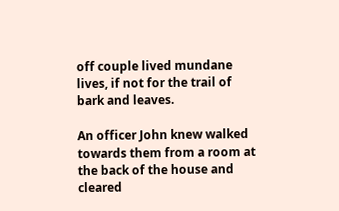off couple lived mundane lives, if not for the trail of bark and leaves.

An officer John knew walked towards them from a room at the back of the house and cleared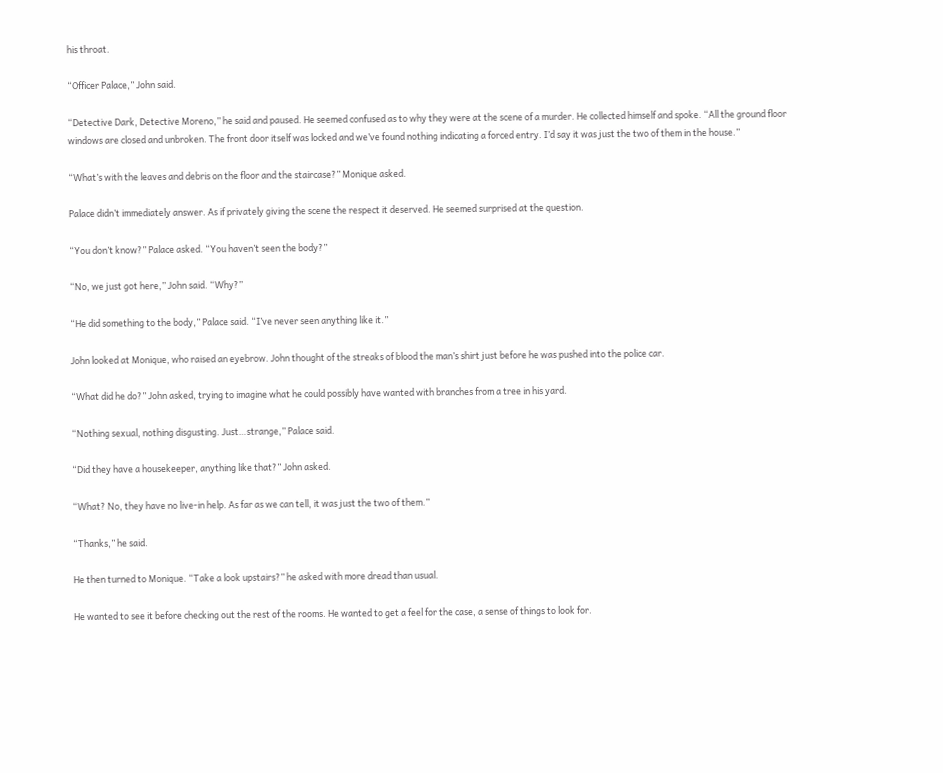his throat.

“Officer Palace,” John said.

“Detective Dark, Detective Moreno,” he said and paused. He seemed confused as to why they were at the scene of a murder. He collected himself and spoke. “All the ground floor windows are closed and unbroken. The front door itself was locked and we’ve found nothing indicating a forced entry. I’d say it was just the two of them in the house.”

“What’s with the leaves and debris on the floor and the staircase?” Monique asked.

Palace didn’t immediately answer. As if privately giving the scene the respect it deserved. He seemed surprised at the question.

“You don’t know?” Palace asked. “You haven’t seen the body?”

“No, we just got here,” John said. “Why?”

“He did something to the body,” Palace said. “I’ve never seen anything like it.”

John looked at Monique, who raised an eyebrow. John thought of the streaks of blood the man’s shirt just before he was pushed into the police car.

“What did he do?” John asked, trying to imagine what he could possibly have wanted with branches from a tree in his yard.

“Nothing sexual, nothing disgusting. Just…strange,” Palace said.

“Did they have a housekeeper, anything like that?” John asked.

“What? No, they have no live-in help. As far as we can tell, it was just the two of them.”

“Thanks,” he said.

He then turned to Monique. “Take a look upstairs?” he asked with more dread than usual.

He wanted to see it before checking out the rest of the rooms. He wanted to get a feel for the case, a sense of things to look for.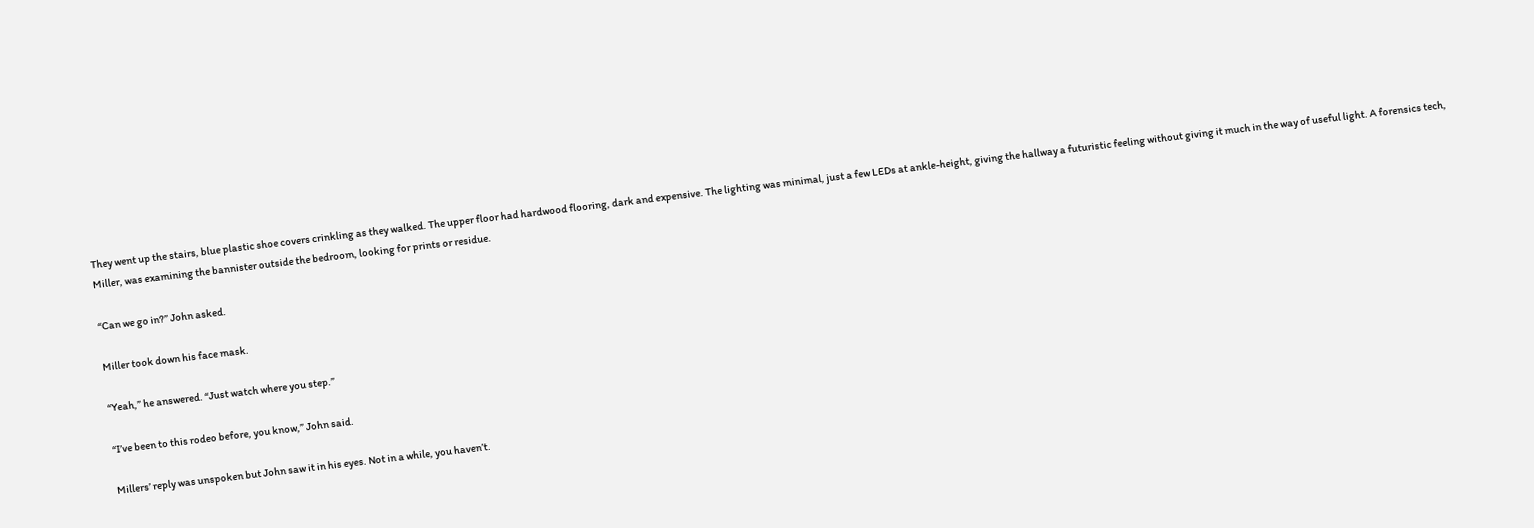They went up the stairs, blue plastic shoe covers crinkling as they walked. The upper floor had hardwood flooring, dark and expensive. The lighting was minimal, just a few LEDs at ankle-height, giving the hallway a futuristic feeling without giving it much in the way of useful light. A forensics tech, Miller, was examining the bannister outside the bedroom, looking for prints or residue.

“Can we go in?” John asked.

Miller took down his face mask.

“Yeah,” he answered. “Just watch where you step.”

“I’ve been to this rodeo before, you know,” John said.

Millers’ reply was unspoken but John saw it in his eyes. Not in a while, you haven’t.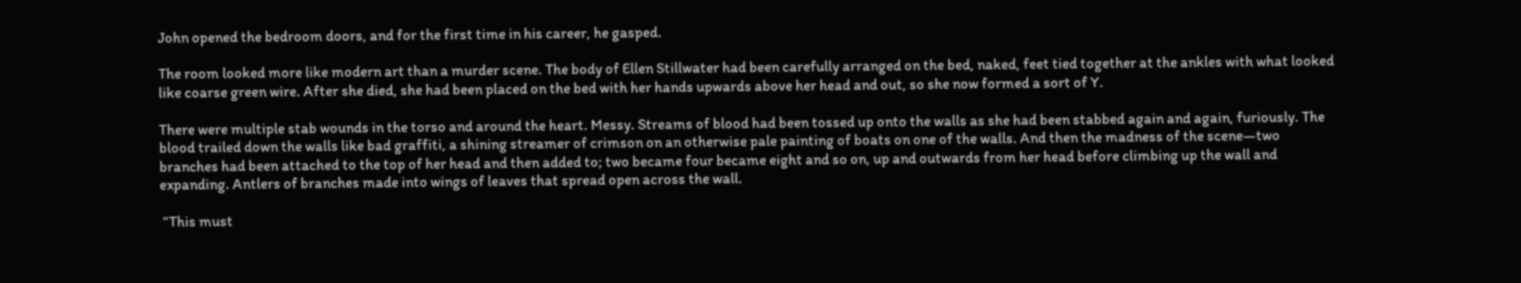John opened the bedroom doors, and for the first time in his career, he gasped.

The room looked more like modern art than a murder scene. The body of Ellen Stillwater had been carefully arranged on the bed, naked, feet tied together at the ankles with what looked like coarse green wire. After she died, she had been placed on the bed with her hands upwards above her head and out, so she now formed a sort of Y.

There were multiple stab wounds in the torso and around the heart. Messy. Streams of blood had been tossed up onto the walls as she had been stabbed again and again, furiously. The blood trailed down the walls like bad graffiti, a shining streamer of crimson on an otherwise pale painting of boats on one of the walls. And then the madness of the scene—two branches had been attached to the top of her head and then added to; two became four became eight and so on, up and outwards from her head before climbing up the wall and expanding. Antlers of branches made into wings of leaves that spread open across the wall.

 “This must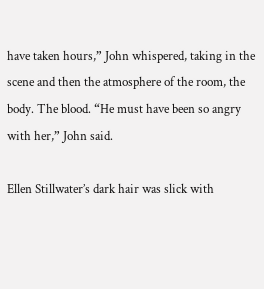have taken hours,” John whispered, taking in the scene and then the atmosphere of the room, the body. The blood. “He must have been so angry with her,” John said.

Ellen Stillwater’s dark hair was slick with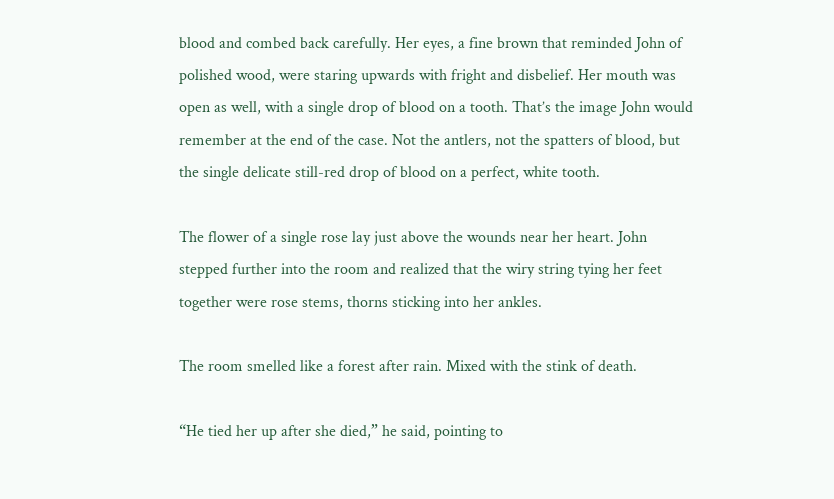blood and combed back carefully. Her eyes, a fine brown that reminded John of polished wood, were staring upwards with fright and disbelief. Her mouth was open as well, with a single drop of blood on a tooth. That’s the image John would remember at the end of the case. Not the antlers, not the spatters of blood, but the single delicate still-red drop of blood on a perfect, white tooth.

The flower of a single rose lay just above the wounds near her heart. John stepped further into the room and realized that the wiry string tying her feet together were rose stems, thorns sticking into her ankles.

The room smelled like a forest after rain. Mixed with the stink of death.

“He tied her up after she died,” he said, pointing to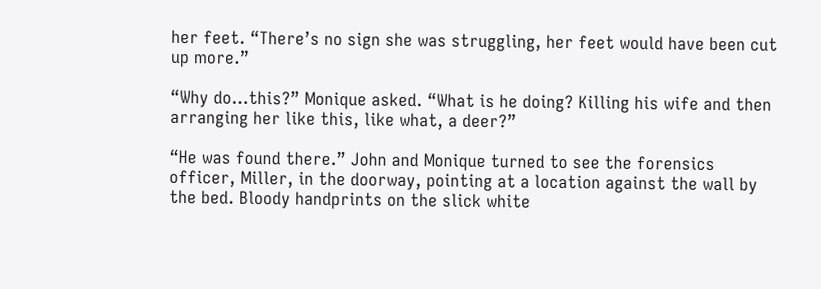her feet. “There’s no sign she was struggling, her feet would have been cut up more.”

“Why do…this?” Monique asked. “What is he doing? Killing his wife and then arranging her like this, like what, a deer?”

“He was found there.” John and Monique turned to see the forensics officer, Miller, in the doorway, pointing at a location against the wall by the bed. Bloody handprints on the slick white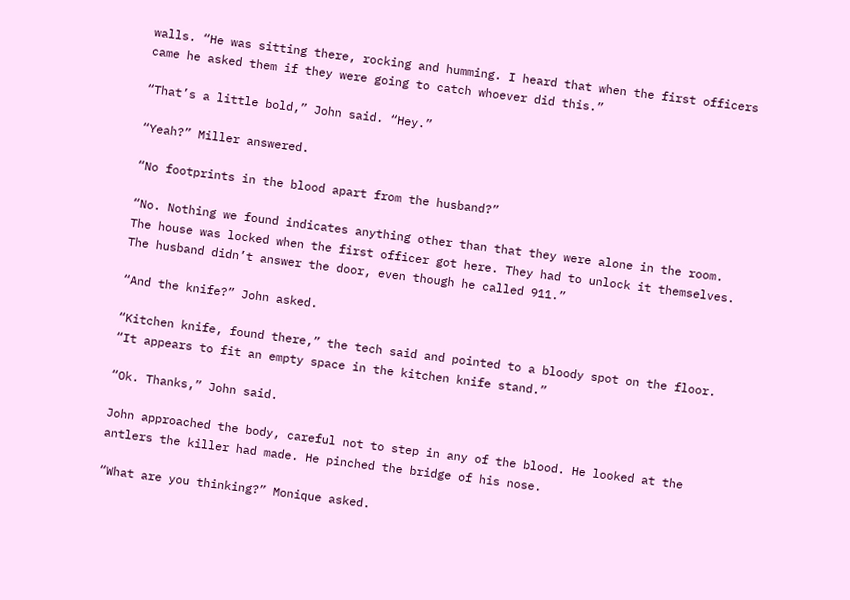walls. “He was sitting there, rocking and humming. I heard that when the first officers came he asked them if they were going to catch whoever did this.”

“That’s a little bold,” John said. “Hey.”

“Yeah?” Miller answered.

“No footprints in the blood apart from the husband?”

“No. Nothing we found indicates anything other than that they were alone in the room. The house was locked when the first officer got here. They had to unlock it themselves. The husband didn’t answer the door, even though he called 911.”

“And the knife?” John asked.

“Kitchen knife, found there,” the tech said and pointed to a bloody spot on the floor. “It appears to fit an empty space in the kitchen knife stand.”

“Ok. Thanks,” John said.

John approached the body, careful not to step in any of the blood. He looked at the antlers the killer had made. He pinched the bridge of his nose.

“What are you thinking?” Monique asked.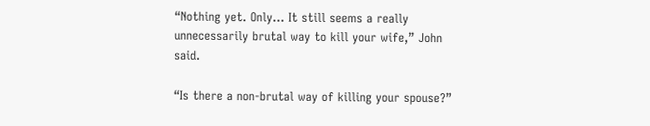“Nothing yet. Only… It still seems a really unnecessarily brutal way to kill your wife,” John said.

“Is there a non-brutal way of killing your spouse?”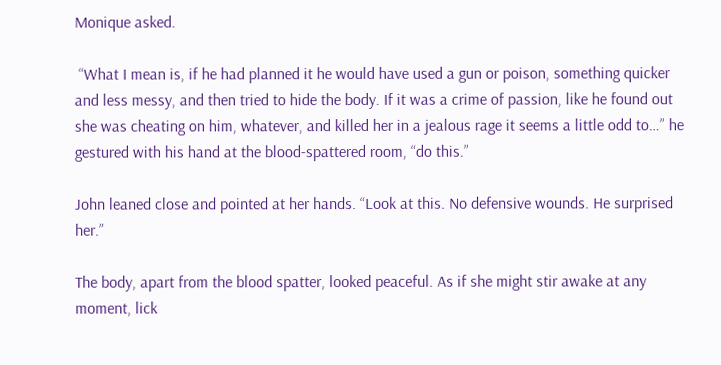Monique asked.

 “What I mean is, if he had planned it he would have used a gun or poison, something quicker and less messy, and then tried to hide the body. If it was a crime of passion, like he found out she was cheating on him, whatever, and killed her in a jealous rage it seems a little odd to…” he gestured with his hand at the blood-spattered room, “do this.”

John leaned close and pointed at her hands. “Look at this. No defensive wounds. He surprised her.”

The body, apart from the blood spatter, looked peaceful. As if she might stir awake at any moment, lick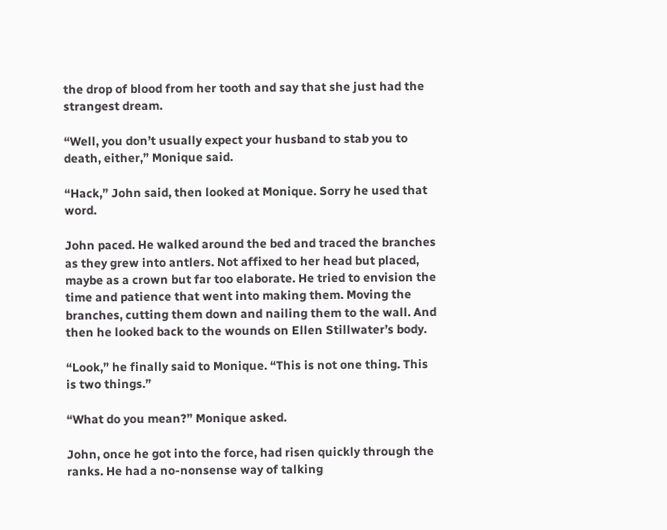the drop of blood from her tooth and say that she just had the strangest dream.

“Well, you don’t usually expect your husband to stab you to death, either,” Monique said.

“Hack,” John said, then looked at Monique. Sorry he used that word.

John paced. He walked around the bed and traced the branches as they grew into antlers. Not affixed to her head but placed, maybe as a crown but far too elaborate. He tried to envision the time and patience that went into making them. Moving the branches, cutting them down and nailing them to the wall. And then he looked back to the wounds on Ellen Stillwater’s body.

“Look,” he finally said to Monique. “This is not one thing. This is two things.”

“What do you mean?” Monique asked.

John, once he got into the force, had risen quickly through the ranks. He had a no-nonsense way of talking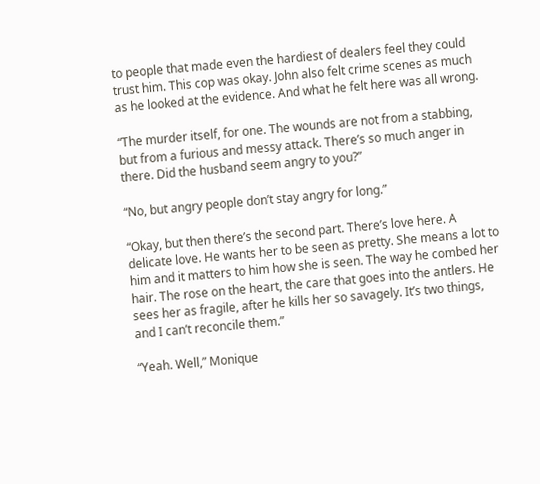to people that made even the hardiest of dealers feel they could trust him. This cop was okay. John also felt crime scenes as much as he looked at the evidence. And what he felt here was all wrong.

“The murder itself, for one. The wounds are not from a stabbing, but from a furious and messy attack. There’s so much anger in there. Did the husband seem angry to you?”

“No, but angry people don’t stay angry for long.”

“Okay, but then there’s the second part. There’s love here. A delicate love. He wants her to be seen as pretty. She means a lot to him and it matters to him how she is seen. The way he combed her hair. The rose on the heart, the care that goes into the antlers. He sees her as fragile, after he kills her so savagely. It’s two things, and I can’t reconcile them.”

“Yeah. Well,” Monique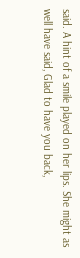said. A hint of a smile played on her lips. She might as well have said, Glad to have you back,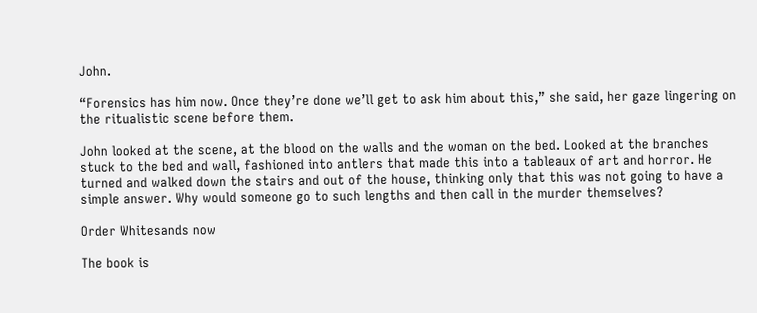John.

“Forensics has him now. Once they’re done we’ll get to ask him about this,” she said, her gaze lingering on the ritualistic scene before them.

John looked at the scene, at the blood on the walls and the woman on the bed. Looked at the branches stuck to the bed and wall, fashioned into antlers that made this into a tableaux of art and horror. He turned and walked down the stairs and out of the house, thinking only that this was not going to have a simple answer. Why would someone go to such lengths and then call in the murder themselves?

Order Whitesands now

The book is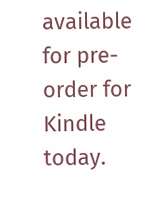available for pre-order for Kindle today.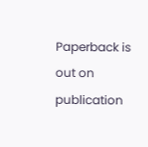Paperback is out on publication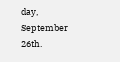day, September 26th.